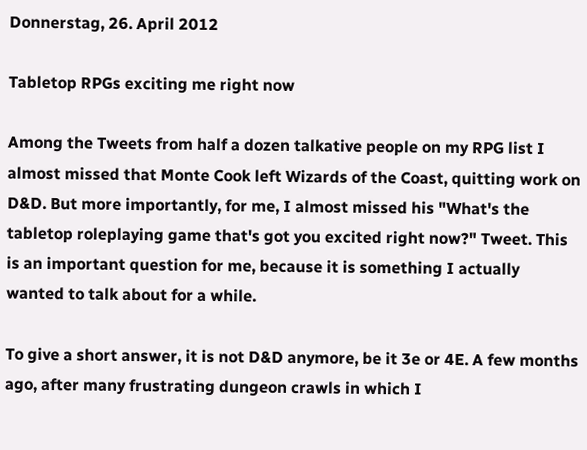Donnerstag, 26. April 2012

Tabletop RPGs exciting me right now

Among the Tweets from half a dozen talkative people on my RPG list I almost missed that Monte Cook left Wizards of the Coast, quitting work on D&D. But more importantly, for me, I almost missed his "What's the tabletop roleplaying game that's got you excited right now?" Tweet. This is an important question for me, because it is something I actually wanted to talk about for a while.

To give a short answer, it is not D&D anymore, be it 3e or 4E. A few months ago, after many frustrating dungeon crawls in which I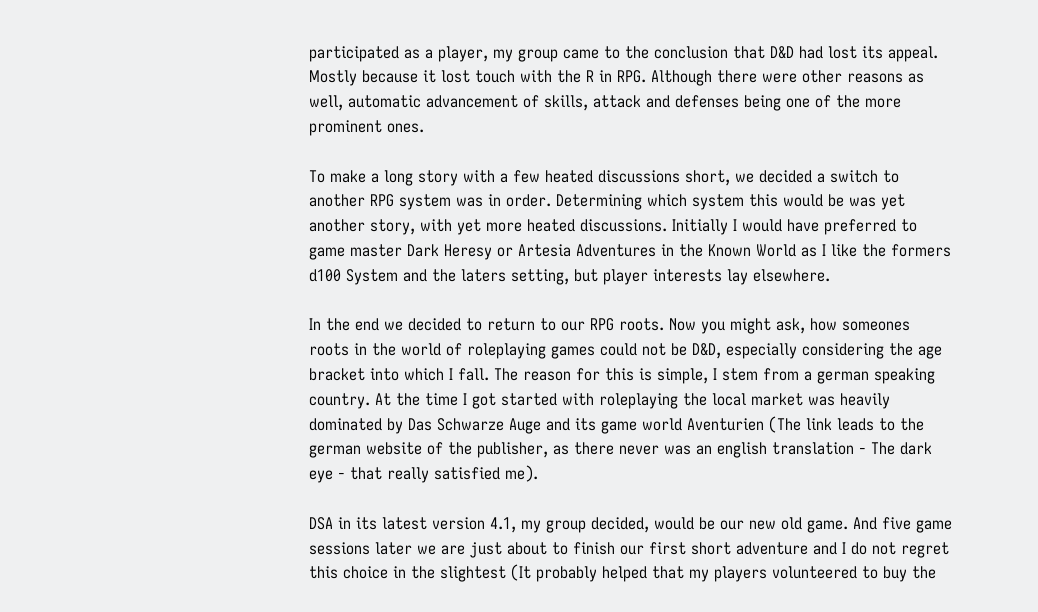participated as a player, my group came to the conclusion that D&D had lost its appeal. Mostly because it lost touch with the R in RPG. Although there were other reasons as well, automatic advancement of skills, attack and defenses being one of the more prominent ones.

To make a long story with a few heated discussions short, we decided a switch to another RPG system was in order. Determining which system this would be was yet another story, with yet more heated discussions. Initially I would have preferred to game master Dark Heresy or Artesia Adventures in the Known World as I like the formers d100 System and the laters setting, but player interests lay elsewhere.

In the end we decided to return to our RPG roots. Now you might ask, how someones roots in the world of roleplaying games could not be D&D, especially considering the age bracket into which I fall. The reason for this is simple, I stem from a german speaking country. At the time I got started with roleplaying the local market was heavily dominated by Das Schwarze Auge and its game world Aventurien (The link leads to the german website of the publisher, as there never was an english translation - The dark eye - that really satisfied me).

DSA in its latest version 4.1, my group decided, would be our new old game. And five game sessions later we are just about to finish our first short adventure and I do not regret this choice in the slightest (It probably helped that my players volunteered to buy the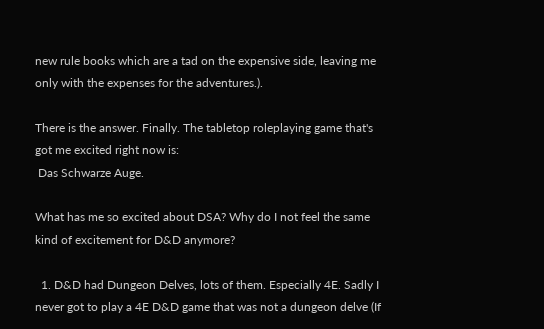new rule books which are a tad on the expensive side, leaving me only with the expenses for the adventures.).

There is the answer. Finally. The tabletop roleplaying game that's got me excited right now is:
 Das Schwarze Auge.

What has me so excited about DSA? Why do I not feel the same kind of excitement for D&D anymore?

  1. D&D had Dungeon Delves, lots of them. Especially 4E. Sadly I never got to play a 4E D&D game that was not a dungeon delve (If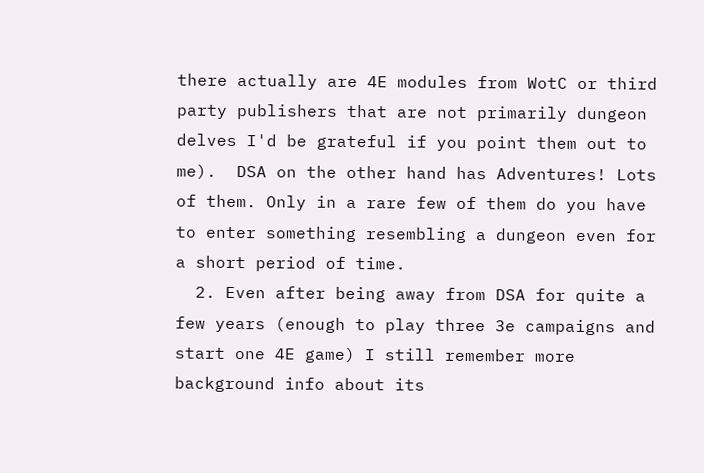there actually are 4E modules from WotC or third party publishers that are not primarily dungeon delves I'd be grateful if you point them out to me).  DSA on the other hand has Adventures! Lots of them. Only in a rare few of them do you have to enter something resembling a dungeon even for a short period of time.
  2. Even after being away from DSA for quite a few years (enough to play three 3e campaigns and start one 4E game) I still remember more background info about its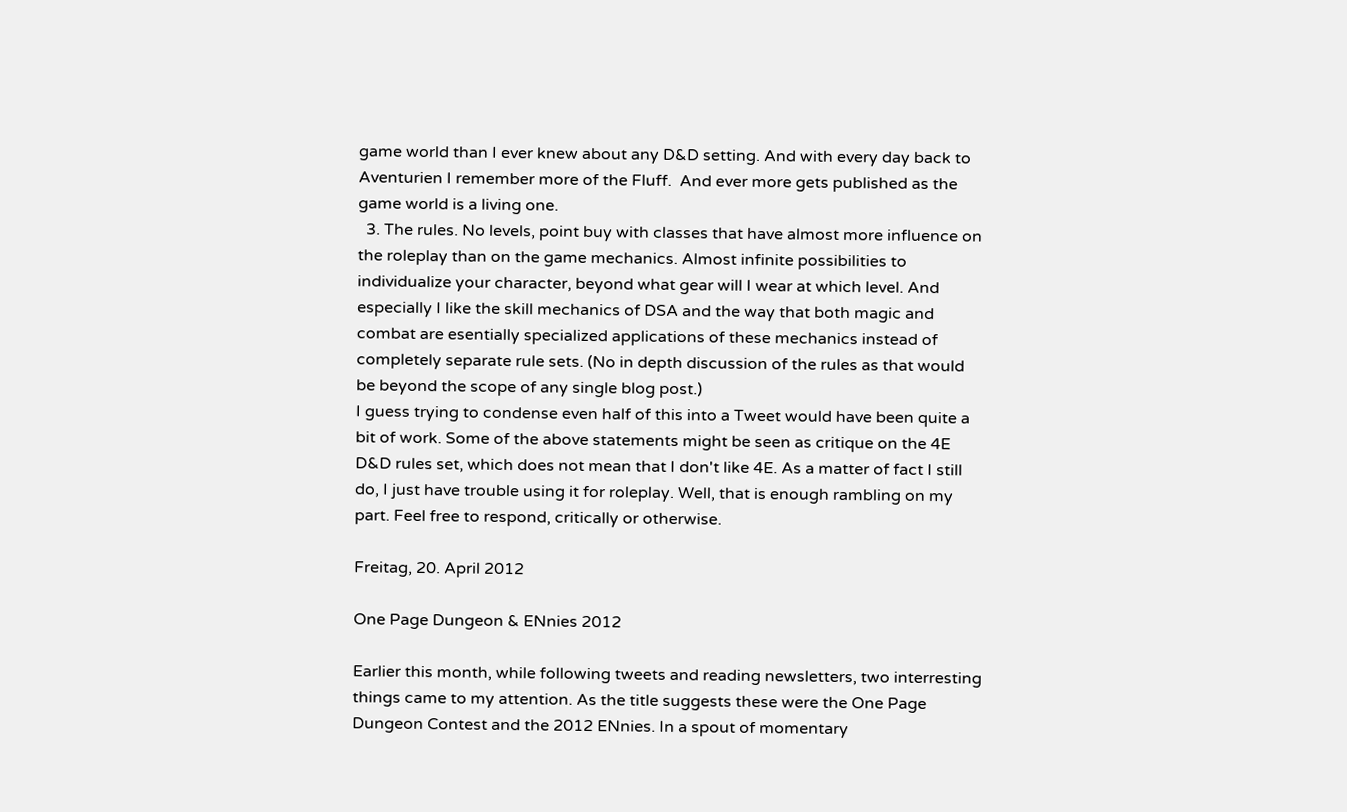game world than I ever knew about any D&D setting. And with every day back to Aventurien I remember more of the Fluff.  And ever more gets published as the game world is a living one.
  3. The rules. No levels, point buy with classes that have almost more influence on the roleplay than on the game mechanics. Almost infinite possibilities to individualize your character, beyond what gear will I wear at which level. And especially I like the skill mechanics of DSA and the way that both magic and combat are esentially specialized applications of these mechanics instead of completely separate rule sets. (No in depth discussion of the rules as that would be beyond the scope of any single blog post.)
I guess trying to condense even half of this into a Tweet would have been quite a bit of work. Some of the above statements might be seen as critique on the 4E D&D rules set, which does not mean that I don't like 4E. As a matter of fact I still do, I just have trouble using it for roleplay. Well, that is enough rambling on my part. Feel free to respond, critically or otherwise.

Freitag, 20. April 2012

One Page Dungeon & ENnies 2012

Earlier this month, while following tweets and reading newsletters, two interresting things came to my attention. As the title suggests these were the One Page Dungeon Contest and the 2012 ENnies. In a spout of momentary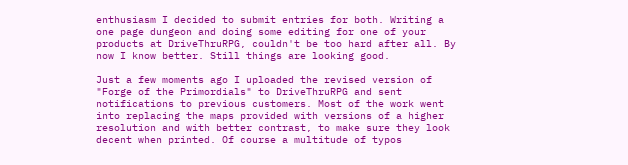enthusiasm I decided to submit entries for both. Writing a one page dungeon and doing some editing for one of your products at DriveThruRPG, couldn't be too hard after all. By now I know better. Still things are looking good.

Just a few moments ago I uploaded the revised version of "Forge of the Primordials" to DriveThruRPG and sent notifications to previous customers. Most of the work went into replacing the maps provided with versions of a higher resolution and with better contrast, to make sure they look decent when printed. Of course a multitude of typos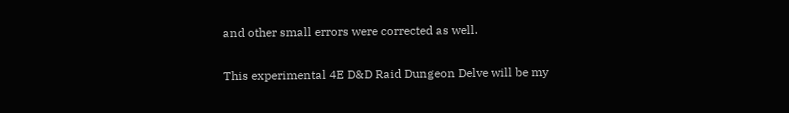and other small errors were corrected as well.

This experimental 4E D&D Raid Dungeon Delve will be my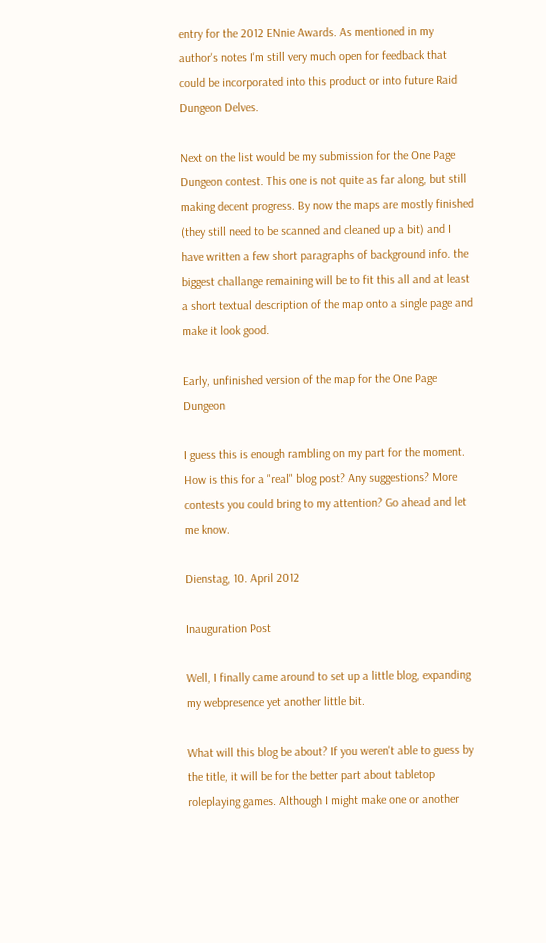entry for the 2012 ENnie Awards. As mentioned in my author's notes I'm still very much open for feedback that could be incorporated into this product or into future Raid Dungeon Delves.

Next on the list would be my submission for the One Page Dungeon contest. This one is not quite as far along, but still making decent progress. By now the maps are mostly finished (they still need to be scanned and cleaned up a bit) and I have written a few short paragraphs of background info. the biggest challange remaining will be to fit this all and at least a short textual description of the map onto a single page and make it look good.

Early, unfinished version of the map for the One Page Dungeon

I guess this is enough rambling on my part for the moment. How is this for a "real" blog post? Any suggestions? More contests you could bring to my attention? Go ahead and let me know.

Dienstag, 10. April 2012

Inauguration Post

Well, I finally came around to set up a little blog, expanding my webpresence yet another little bit.

What will this blog be about? If you weren't able to guess by the title, it will be for the better part about tabletop roleplaying games. Although I might make one or another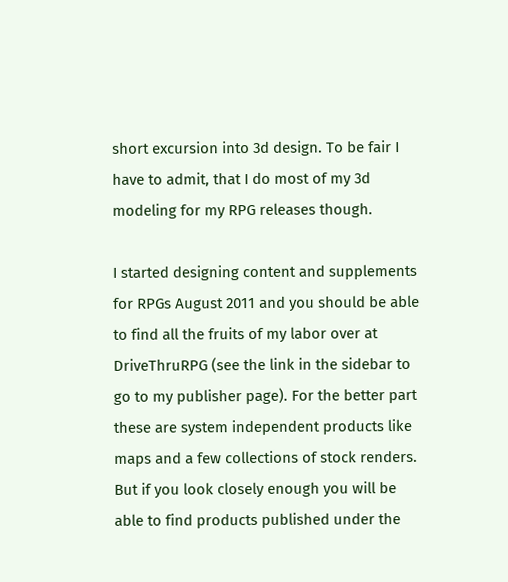short excursion into 3d design. To be fair I have to admit, that I do most of my 3d modeling for my RPG releases though.

I started designing content and supplements for RPGs August 2011 and you should be able to find all the fruits of my labor over at DriveThruRPG (see the link in the sidebar to go to my publisher page). For the better part these are system independent products like maps and a few collections of stock renders. But if you look closely enough you will be able to find products published under the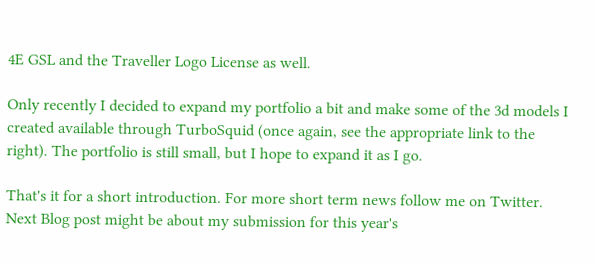4E GSL and the Traveller Logo License as well.

Only recently I decided to expand my portfolio a bit and make some of the 3d models I created available through TurboSquid (once again, see the appropriate link to the right). The portfolio is still small, but I hope to expand it as I go.

That's it for a short introduction. For more short term news follow me on Twitter. Next Blog post might be about my submission for this year's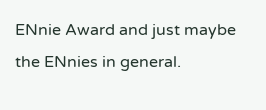ENnie Award and just maybe the ENnies in general.